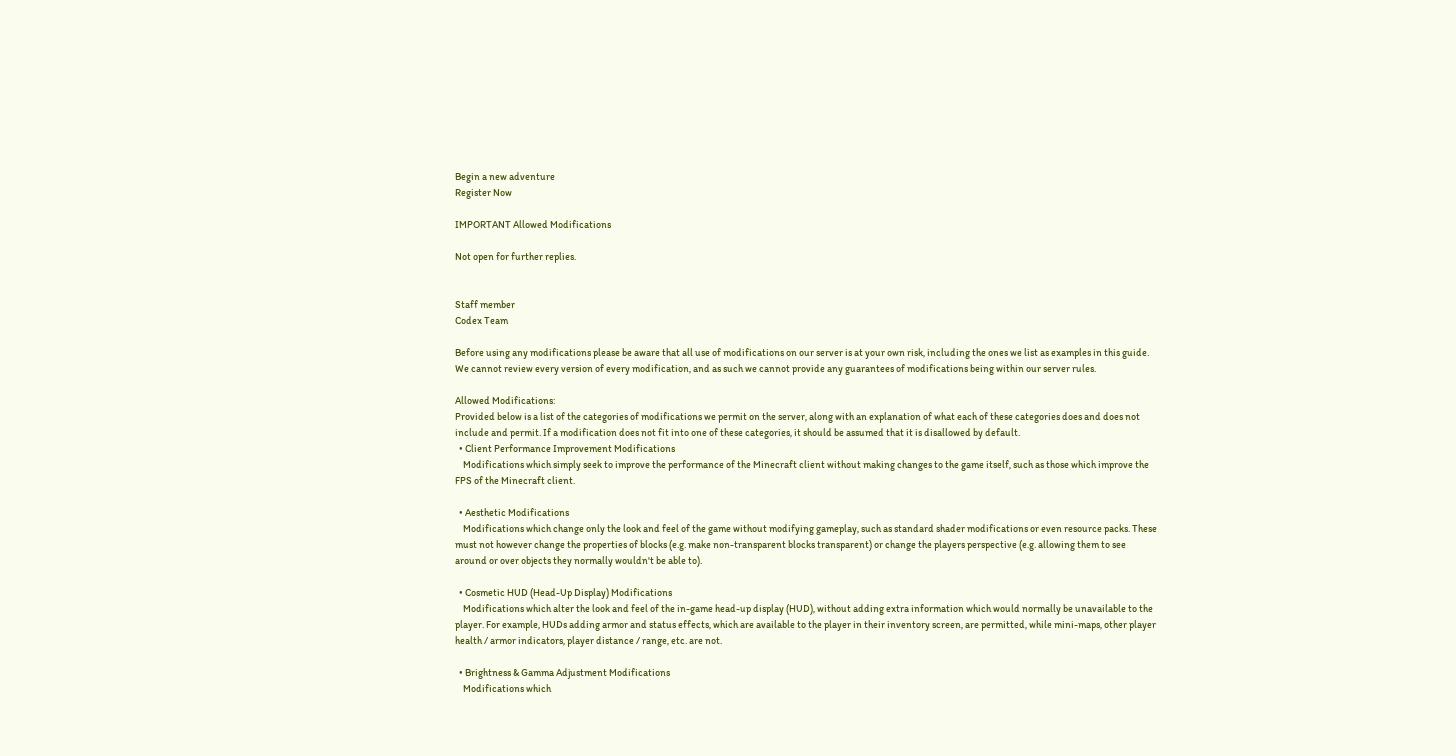Begin a new adventure
Register Now

IMPORTANT Allowed Modifications

Not open for further replies.


Staff member
Codex Team

Before using any modifications please be aware that all use of modifications on our server is at your own risk, including the ones we list as examples in this guide. We cannot review every version of every modification, and as such we cannot provide any guarantees of modifications being within our server rules.

Allowed Modifications:
Provided below is a list of the categories of modifications we permit on the server, along with an explanation of what each of these categories does and does not include and permit. If a modification does not fit into one of these categories, it should be assumed that it is disallowed by default.
  • Client Performance Improvement Modifications
    Modifications which simply seek to improve the performance of the Minecraft client without making changes to the game itself, such as those which improve the FPS of the Minecraft client.

  • Aesthetic Modifications
    Modifications which change only the look and feel of the game without modifying gameplay, such as standard shader modifications or even resource packs. These must not however change the properties of blocks (e.g. make non-transparent blocks transparent) or change the players perspective (e.g. allowing them to see around or over objects they normally wouldn't be able to).

  • Cosmetic HUD (Head-Up Display) Modifications
    Modifications which alter the look and feel of the in-game head-up display (HUD), without adding extra information which would normally be unavailable to the player. For example, HUDs adding armor and status effects, which are available to the player in their inventory screen, are permitted, while mini-maps, other player health / armor indicators, player distance / range, etc. are not.

  • Brightness & Gamma Adjustment Modifications
    Modifications which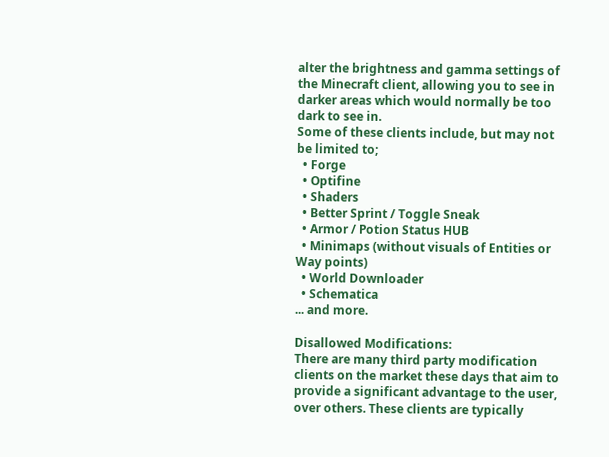alter the brightness and gamma settings of the Minecraft client, allowing you to see in darker areas which would normally be too dark to see in.
Some of these clients include, but may not be limited to;
  • Forge
  • Optifine
  • Shaders
  • Better Sprint / Toggle Sneak
  • Armor / Potion Status HUB
  • Minimaps (without visuals of Entities or Way points)
  • World Downloader
  • Schematica
... and more.

Disallowed Modifications:
There are many third party modification clients on the market these days that aim to provide a significant advantage to the user, over others. These clients are typically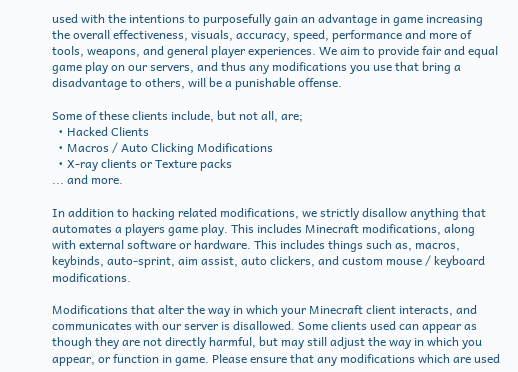used with the intentions to purposefully gain an advantage in game increasing the overall effectiveness, visuals, accuracy, speed, performance and more of tools, weapons, and general player experiences. We aim to provide fair and equal game play on our servers, and thus any modifications you use that bring a disadvantage to others, will be a punishable offense.

Some of these clients include, but not all, are;
  • Hacked Clients
  • Macros / Auto Clicking Modifications
  • X-ray clients or Texture packs
... and more.

In addition to hacking related modifications, we strictly disallow anything that automates a players game play. This includes Minecraft modifications, along with external software or hardware. This includes things such as, macros, keybinds, auto-sprint, aim assist, auto clickers, and custom mouse / keyboard modifications.

Modifications that alter the way in which your Minecraft client interacts, and communicates with our server is disallowed. Some clients used can appear as though they are not directly harmful, but may still adjust the way in which you appear, or function in game. Please ensure that any modifications which are used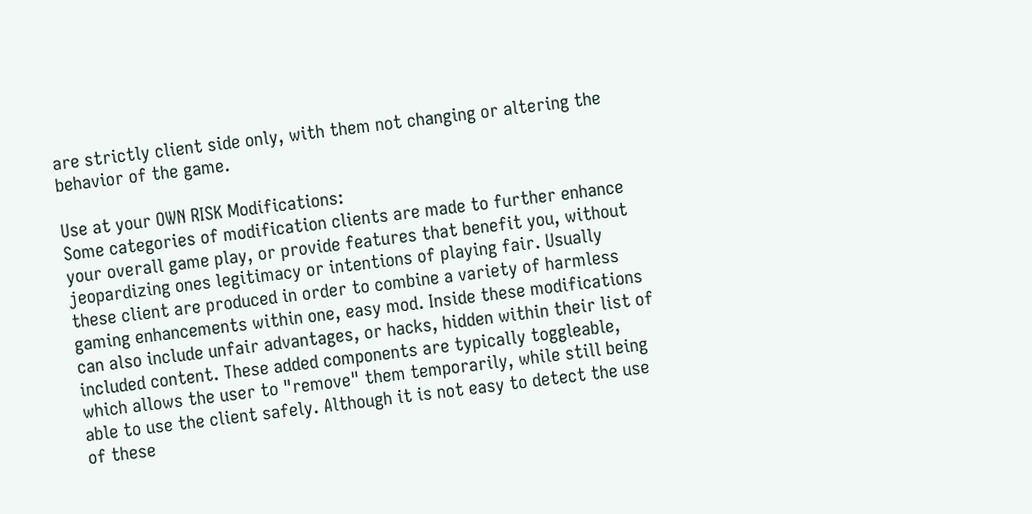are strictly client side only, with them not changing or altering the behavior of the game.

Use at your OWN RISK Modifications:
Some categories of modification clients are made to further enhance your overall game play, or provide features that benefit you, without jeopardizing ones legitimacy or intentions of playing fair. Usually these client are produced in order to combine a variety of harmless gaming enhancements within one, easy mod. Inside these modifications can also include unfair advantages, or hacks, hidden within their list of included content. These added components are typically toggleable, which allows the user to "remove" them temporarily, while still being able to use the client safely. Although it is not easy to detect the use of these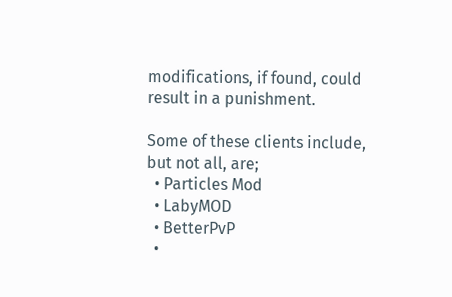modifications, if found, could result in a punishment.

Some of these clients include, but not all, are;
  • Particles Mod
  • LabyMOD
  • BetterPvP
  •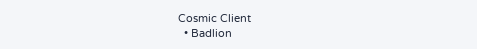Cosmic Client
  • Badlion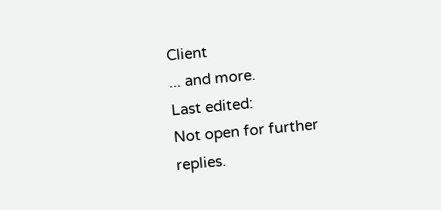Client
... and more.
Last edited:
Not open for further replies.